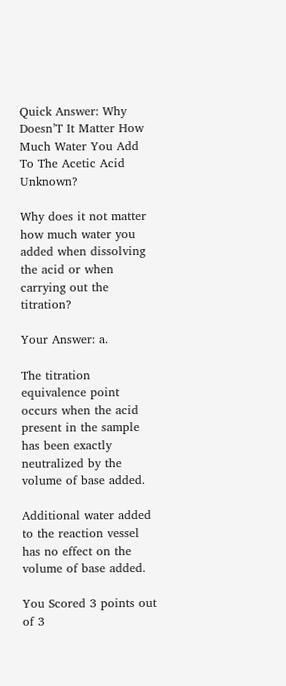Quick Answer: Why Doesn’T It Matter How Much Water You Add To The Acetic Acid Unknown?

Why does it not matter how much water you added when dissolving the acid or when carrying out the titration?

Your Answer: a.

The titration equivalence point occurs when the acid present in the sample has been exactly neutralized by the volume of base added.

Additional water added to the reaction vessel has no effect on the volume of base added.

You Scored 3 points out of 3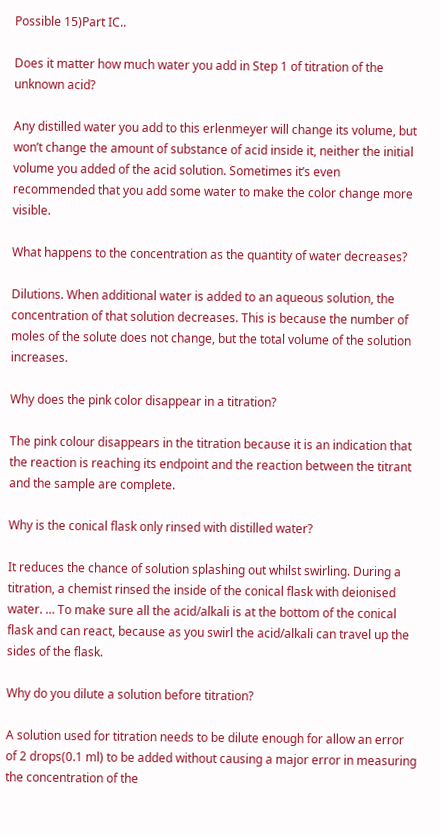Possible 15)Part IC..

Does it matter how much water you add in Step 1 of titration of the unknown acid?

Any distilled water you add to this erlenmeyer will change its volume, but won’t change the amount of substance of acid inside it, neither the initial volume you added of the acid solution. Sometimes it’s even recommended that you add some water to make the color change more visible.

What happens to the concentration as the quantity of water decreases?

Dilutions. When additional water is added to an aqueous solution, the concentration of that solution decreases. This is because the number of moles of the solute does not change, but the total volume of the solution increases.

Why does the pink color disappear in a titration?

The pink colour disappears in the titration because it is an indication that the reaction is reaching its endpoint and the reaction between the titrant and the sample are complete.

Why is the conical flask only rinsed with distilled water?

It reduces the chance of solution splashing out whilst swirling. During a titration, a chemist rinsed the inside of the conical flask with deionised water. … To make sure all the acid/alkali is at the bottom of the conical flask and can react, because as you swirl the acid/alkali can travel up the sides of the flask.

Why do you dilute a solution before titration?

A solution used for titration needs to be dilute enough for allow an error of 2 drops(0.1 ml) to be added without causing a major error in measuring the concentration of the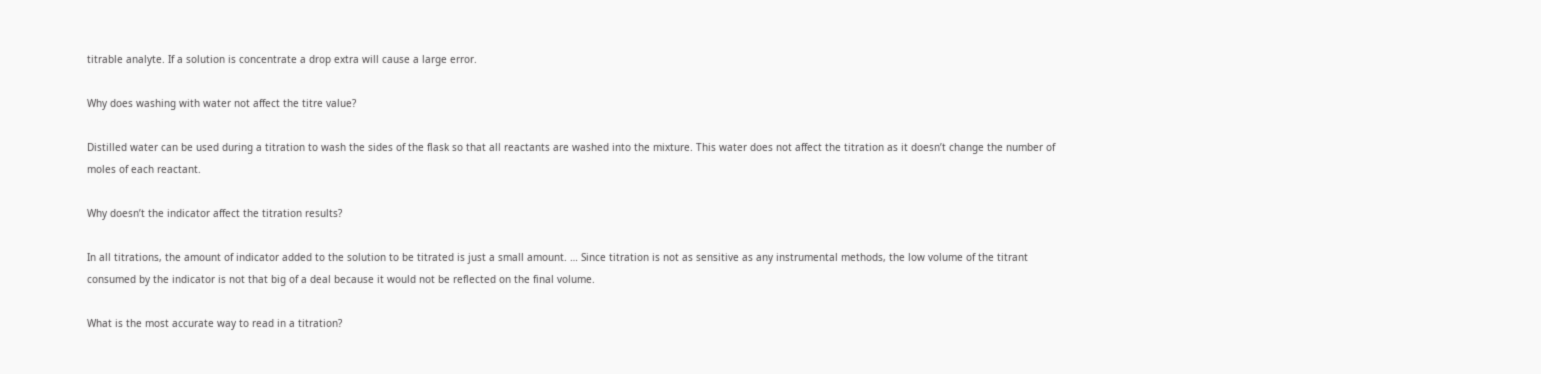titrable analyte. If a solution is concentrate a drop extra will cause a large error.

Why does washing with water not affect the titre value?

Distilled water can be used during a titration to wash the sides of the flask so that all reactants are washed into the mixture. This water does not affect the titration as it doesn’t change the number of moles of each reactant.

Why doesn’t the indicator affect the titration results?

In all titrations, the amount of indicator added to the solution to be titrated is just a small amount. … Since titration is not as sensitive as any instrumental methods, the low volume of the titrant consumed by the indicator is not that big of a deal because it would not be reflected on the final volume.

What is the most accurate way to read in a titration?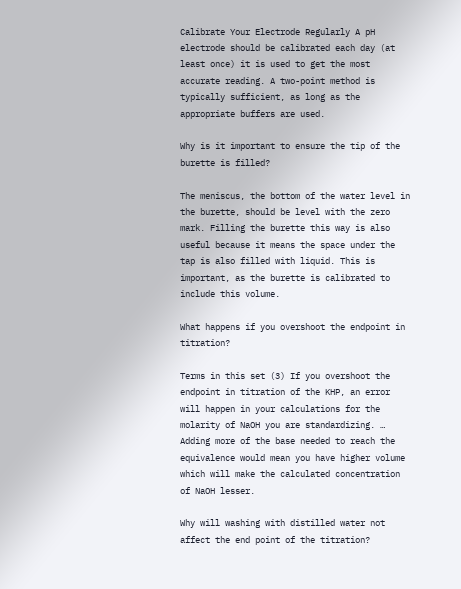Calibrate Your Electrode Regularly A pH electrode should be calibrated each day (at least once) it is used to get the most accurate reading. A two-point method is typically sufficient, as long as the appropriate buffers are used.

Why is it important to ensure the tip of the burette is filled?

The meniscus, the bottom of the water level in the burette, should be level with the zero mark. Filling the burette this way is also useful because it means the space under the tap is also filled with liquid. This is important, as the burette is calibrated to include this volume.

What happens if you overshoot the endpoint in titration?

Terms in this set (3) If you overshoot the endpoint in titration of the KHP, an error will happen in your calculations for the molarity of NaOH you are standardizing. … Adding more of the base needed to reach the equivalence would mean you have higher volume which will make the calculated concentration of NaOH lesser.

Why will washing with distilled water not affect the end point of the titration?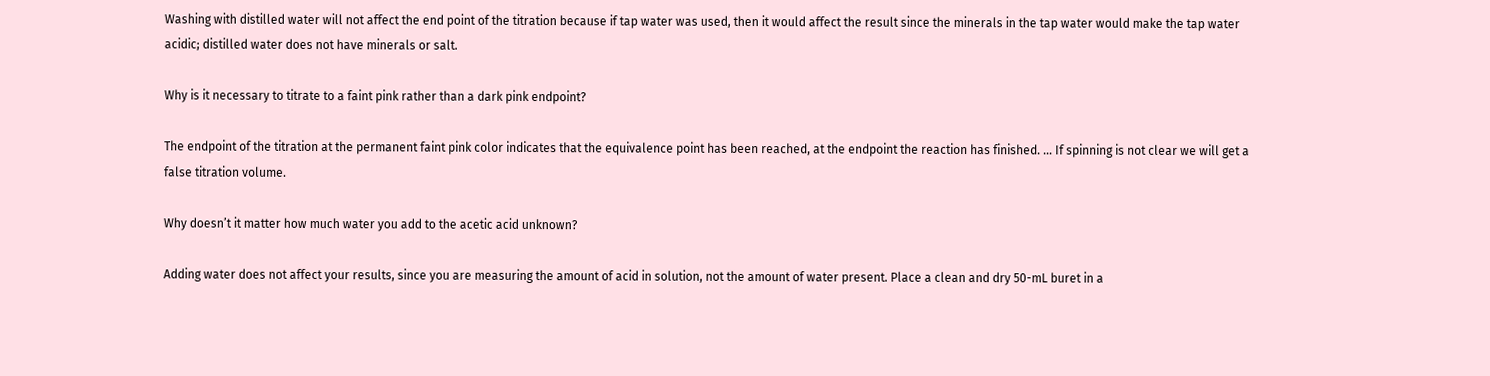Washing with distilled water will not affect the end point of the titration because if tap water was used, then it would affect the result since the minerals in the tap water would make the tap water acidic; distilled water does not have minerals or salt.

Why is it necessary to titrate to a faint pink rather than a dark pink endpoint?

The endpoint of the titration at the permanent faint pink color indicates that the equivalence point has been reached, at the endpoint the reaction has finished. … If spinning is not clear we will get a false titration volume.

Why doesn’t it matter how much water you add to the acetic acid unknown?

Adding water does not affect your results, since you are measuring the amount of acid in solution, not the amount of water present. Place a clean and dry 50-mL buret in a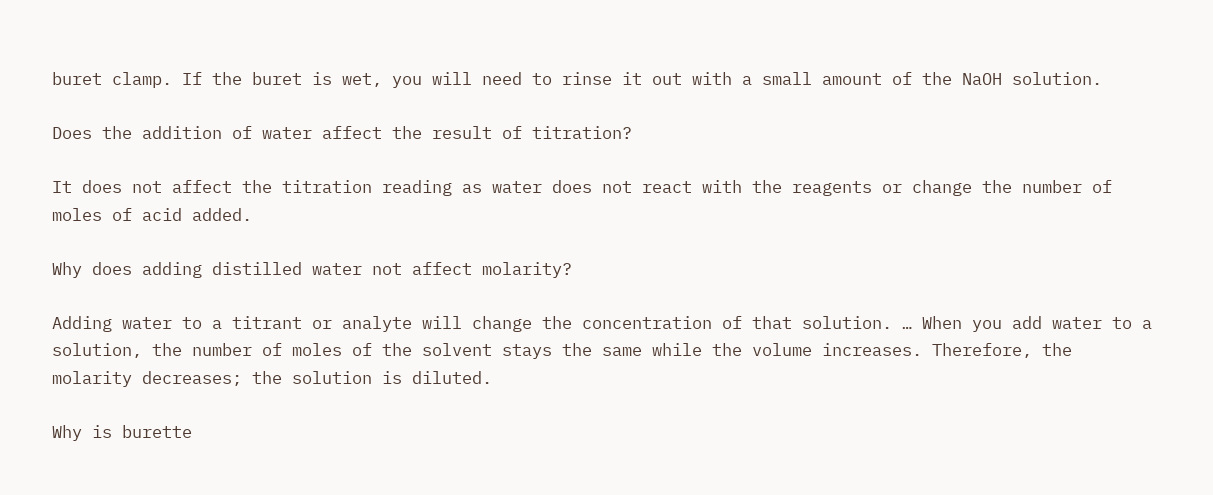buret clamp. If the buret is wet, you will need to rinse it out with a small amount of the NaOH solution.

Does the addition of water affect the result of titration?

It does not affect the titration reading as water does not react with the reagents or change the number of moles of acid added.

Why does adding distilled water not affect molarity?

Adding water to a titrant or analyte will change the concentration of that solution. … When you add water to a solution, the number of moles of the solvent stays the same while the volume increases. Therefore, the molarity decreases; the solution is diluted.

Why is burette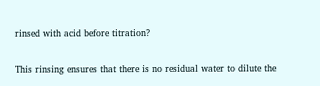rinsed with acid before titration?

This rinsing ensures that there is no residual water to dilute the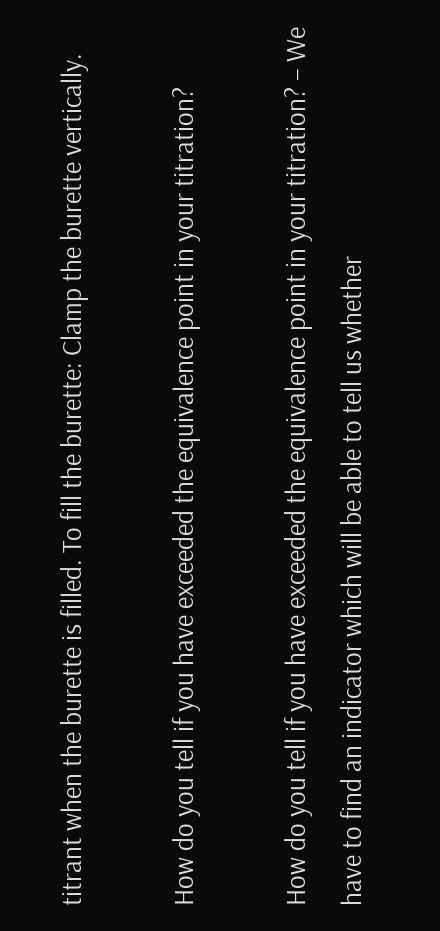titrant when the burette is filled. To fill the burette: Clamp the burette vertically.

How do you tell if you have exceeded the equivalence point in your titration?

How do you tell if you have exceeded the equivalence point in your titration? – We have to find an indicator which will be able to tell us whether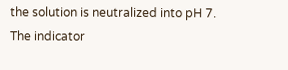the solution is neutralized into pH 7. The indicator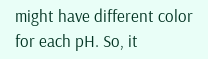might have different color for each pH. So, it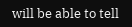will be able to tell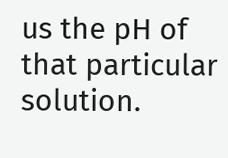us the pH of that particular solution.